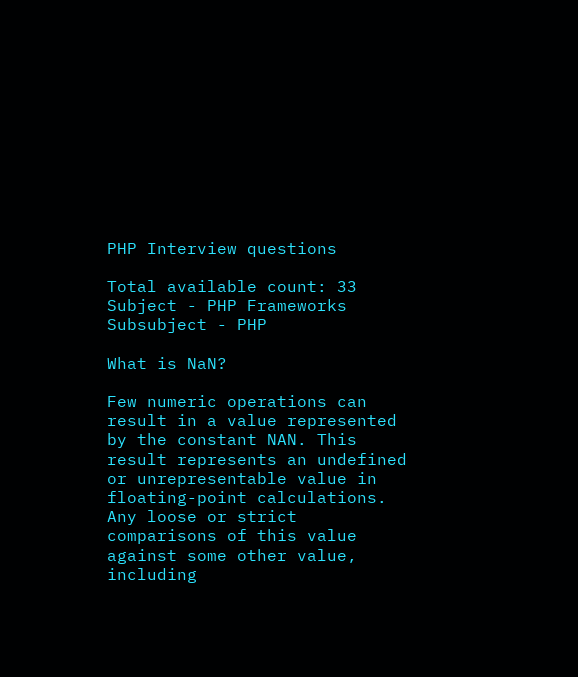PHP Interview questions

Total available count: 33
Subject - PHP Frameworks
Subsubject - PHP

What is NaN?

Few numeric operations can result in a value represented by the constant NAN. This result represents an undefined or unrepresentable value in floating-point calculations. Any loose or strict comparisons of this value against some other value, including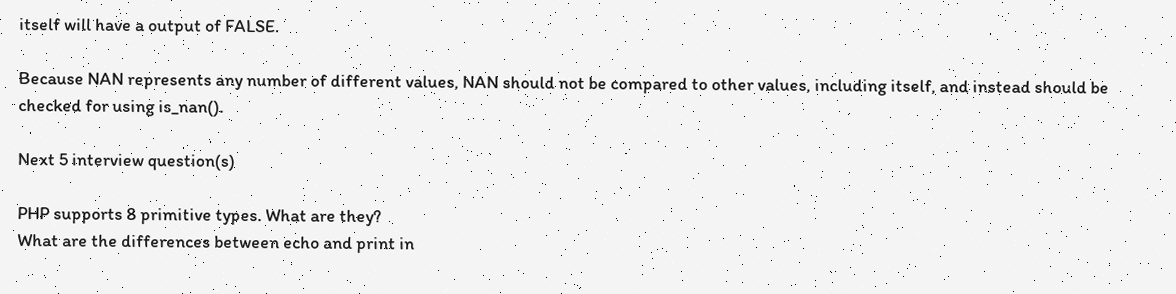itself will have a output of FALSE.

Because NAN represents any number of different values, NAN should not be compared to other values, including itself, and instead should be checked for using is_nan().

Next 5 interview question(s)

PHP supports 8 primitive types. What are they?
What are the differences between echo and print in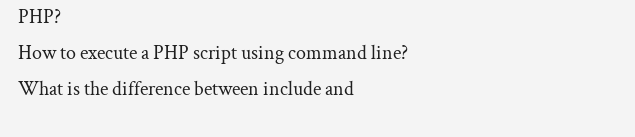PHP?
How to execute a PHP script using command line?
What is the difference between include and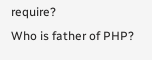require?
Who is father of PHP?